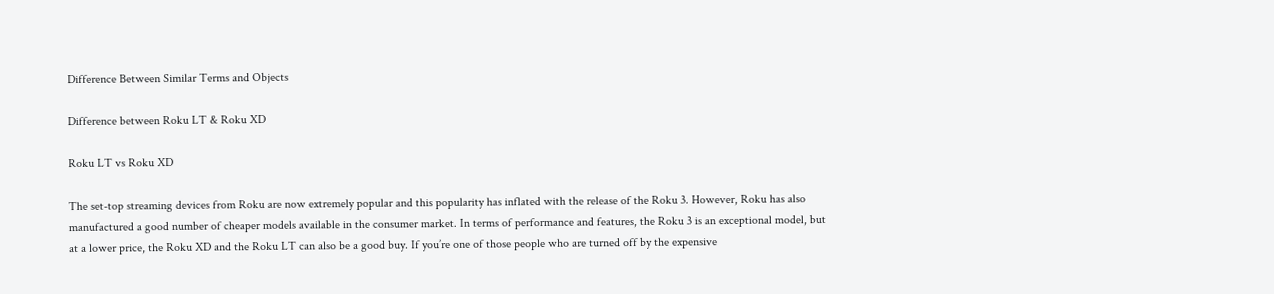Difference Between Similar Terms and Objects

Difference between Roku LT & Roku XD

Roku LT vs Roku XD

The set-top streaming devices from Roku are now extremely popular and this popularity has inflated with the release of the Roku 3. However, Roku has also manufactured a good number of cheaper models available in the consumer market. In terms of performance and features, the Roku 3 is an exceptional model, but at a lower price, the Roku XD and the Roku LT can also be a good buy. If you’re one of those people who are turned off by the expensive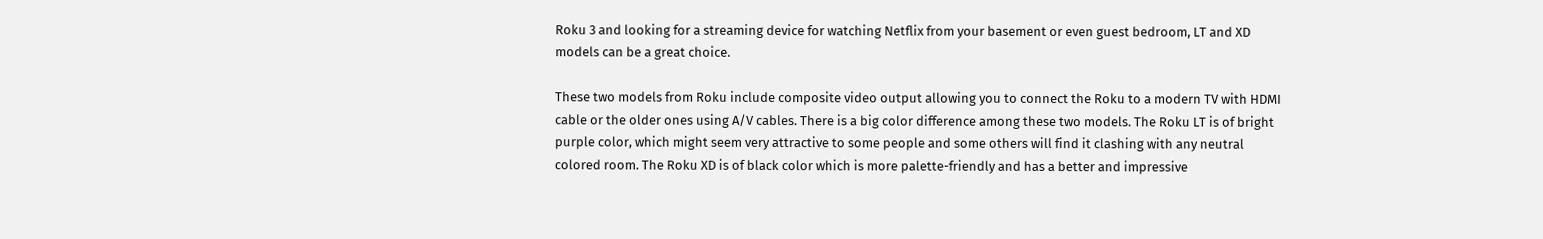Roku 3 and looking for a streaming device for watching Netflix from your basement or even guest bedroom, LT and XD models can be a great choice.

These two models from Roku include composite video output allowing you to connect the Roku to a modern TV with HDMI cable or the older ones using A/V cables. There is a big color difference among these two models. The Roku LT is of bright purple color, which might seem very attractive to some people and some others will find it clashing with any neutral colored room. The Roku XD is of black color which is more palette-friendly and has a better and impressive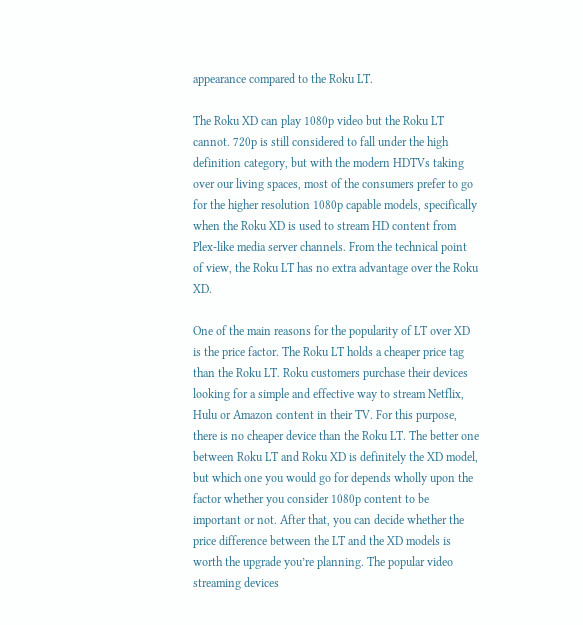appearance compared to the Roku LT.

The Roku XD can play 1080p video but the Roku LT cannot. 720p is still considered to fall under the high definition category, but with the modern HDTVs taking over our living spaces, most of the consumers prefer to go for the higher resolution 1080p capable models, specifically when the Roku XD is used to stream HD content from Plex-like media server channels. From the technical point of view, the Roku LT has no extra advantage over the Roku XD.

One of the main reasons for the popularity of LT over XD is the price factor. The Roku LT holds a cheaper price tag than the Roku LT. Roku customers purchase their devices looking for a simple and effective way to stream Netflix, Hulu or Amazon content in their TV. For this purpose, there is no cheaper device than the Roku LT. The better one between Roku LT and Roku XD is definitely the XD model, but which one you would go for depends wholly upon the factor whether you consider 1080p content to be important or not. After that, you can decide whether the price difference between the LT and the XD models is worth the upgrade you’re planning. The popular video streaming devices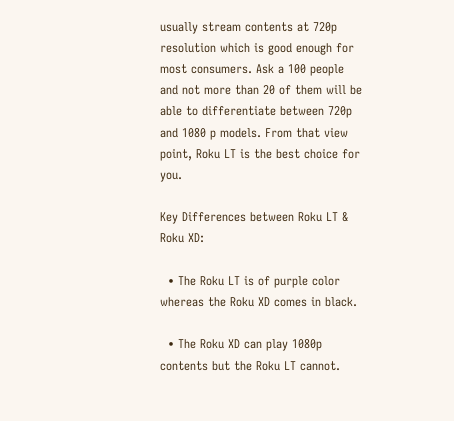usually stream contents at 720p resolution which is good enough for most consumers. Ask a 100 people and not more than 20 of them will be able to differentiate between 720p and 1080 p models. From that view point, Roku LT is the best choice for you.

Key Differences between Roku LT & Roku XD:

  • The Roku LT is of purple color whereas the Roku XD comes in black.

  • The Roku XD can play 1080p contents but the Roku LT cannot.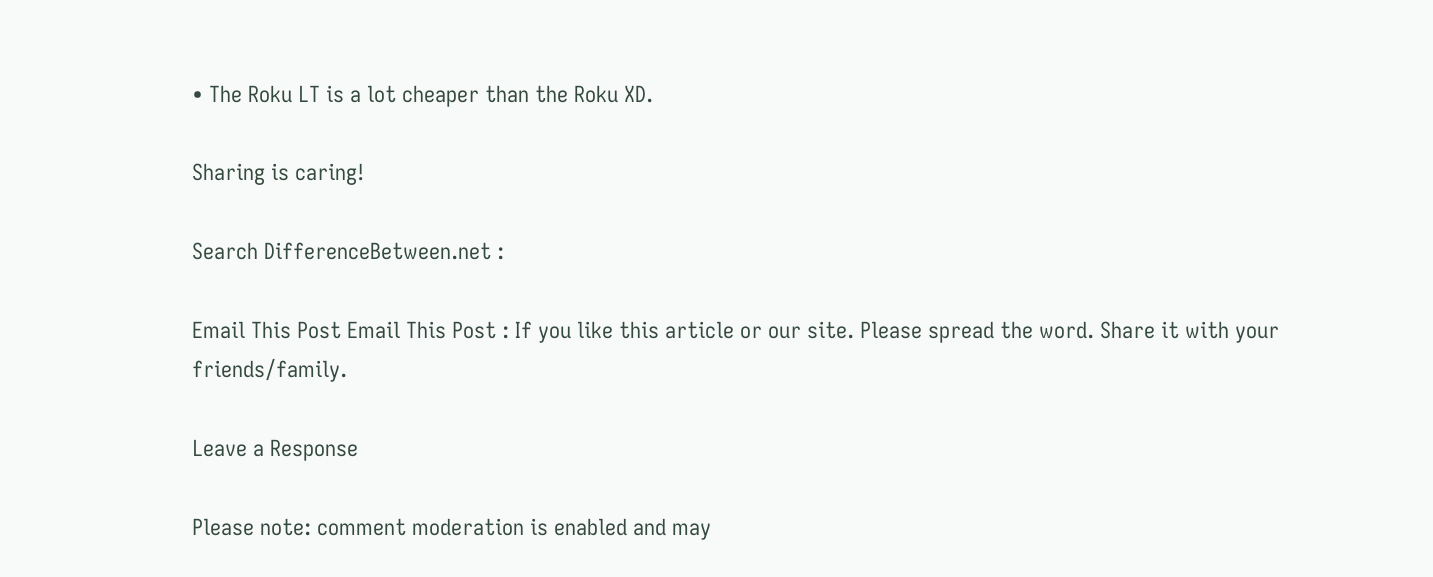• The Roku LT is a lot cheaper than the Roku XD.

Sharing is caring!

Search DifferenceBetween.net :

Email This Post Email This Post : If you like this article or our site. Please spread the word. Share it with your friends/family.

Leave a Response

Please note: comment moderation is enabled and may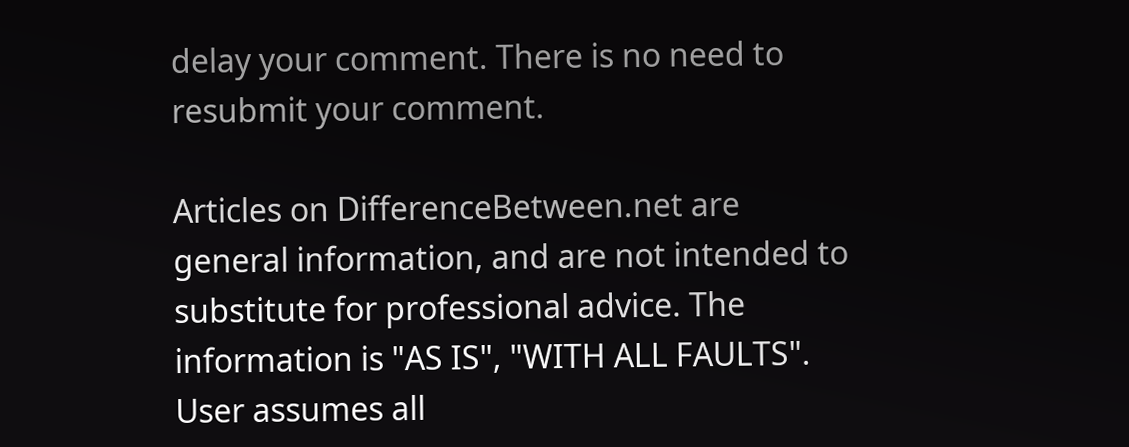delay your comment. There is no need to resubmit your comment.

Articles on DifferenceBetween.net are general information, and are not intended to substitute for professional advice. The information is "AS IS", "WITH ALL FAULTS". User assumes all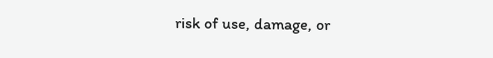risk of use, damage, or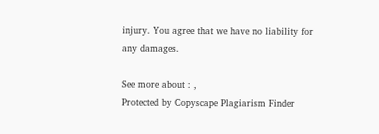injury. You agree that we have no liability for any damages.

See more about : ,
Protected by Copyscape Plagiarism Finder